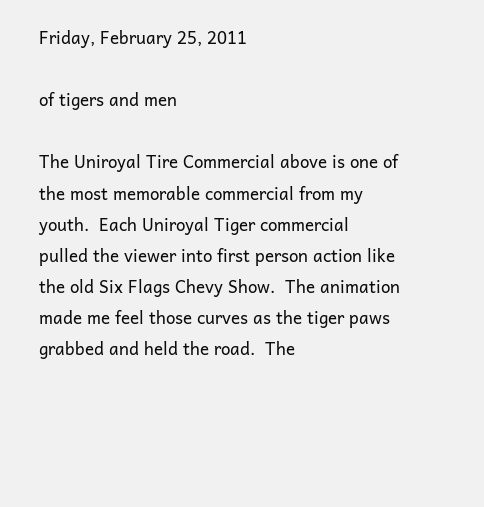Friday, February 25, 2011

of tigers and men

The Uniroyal Tire Commercial above is one of the most memorable commercial from my youth.  Each Uniroyal Tiger commercial pulled the viewer into first person action like the old Six Flags Chevy Show.  The animation made me feel those curves as the tiger paws grabbed and held the road.  The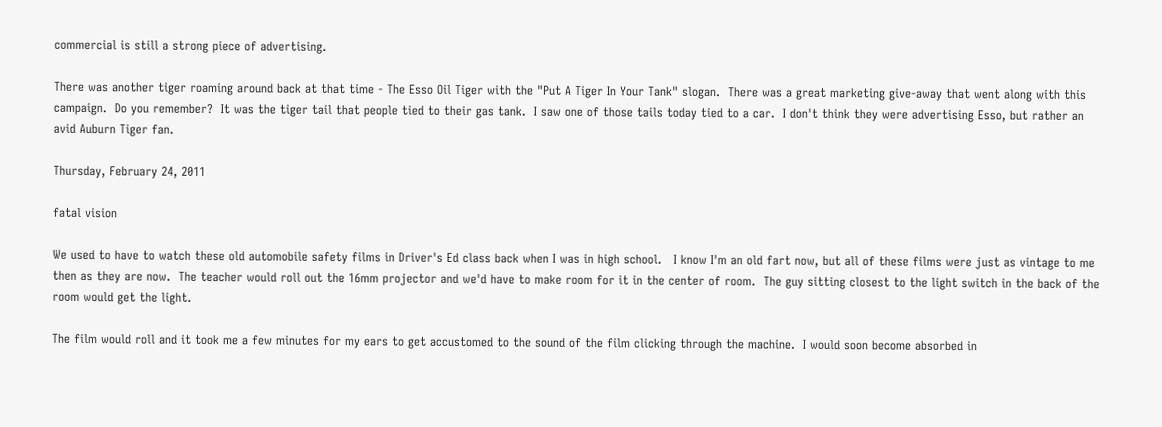commercial is still a strong piece of advertising.

There was another tiger roaming around back at that time - The Esso Oil Tiger with the "Put A Tiger In Your Tank" slogan.  There was a great marketing give-away that went along with this campaign.  Do you remember?  It was the tiger tail that people tied to their gas tank.  I saw one of those tails today tied to a car.  I don't think they were advertising Esso, but rather an avid Auburn Tiger fan.

Thursday, February 24, 2011

fatal vision

We used to have to watch these old automobile safety films in Driver's Ed class back when I was in high school.   I know I'm an old fart now, but all of these films were just as vintage to me then as they are now.  The teacher would roll out the 16mm projector and we'd have to make room for it in the center of room.  The guy sitting closest to the light switch in the back of the room would get the light.

The film would roll and it took me a few minutes for my ears to get accustomed to the sound of the film clicking through the machine.  I would soon become absorbed in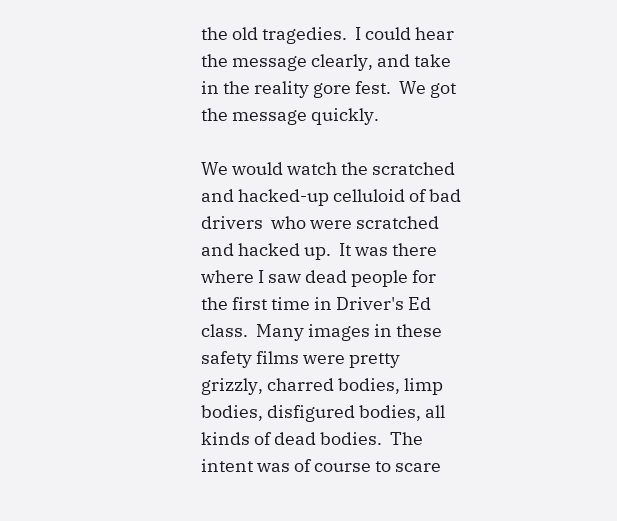the old tragedies.  I could hear the message clearly, and take in the reality gore fest.  We got the message quickly.

We would watch the scratched and hacked-up celluloid of bad drivers  who were scratched and hacked up.  It was there where I saw dead people for the first time in Driver's Ed class.  Many images in these safety films were pretty grizzly, charred bodies, limp bodies, disfigured bodies, all kinds of dead bodies.  The intent was of course to scare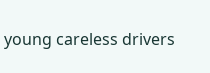young careless drivers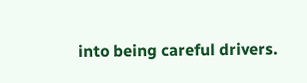into being careful drivers.